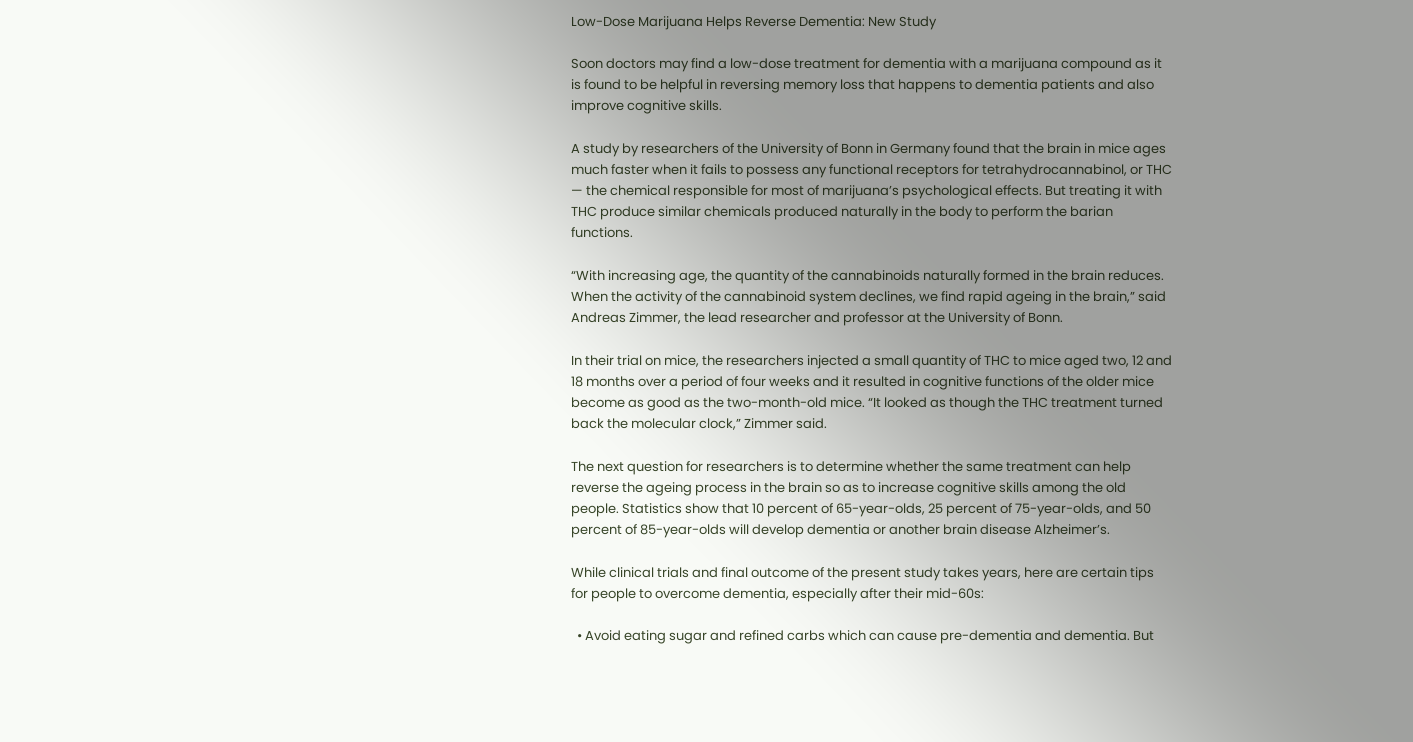Low-Dose Marijuana Helps Reverse Dementia: New Study

Soon doctors may find a low-dose treatment for dementia with a marijuana compound as it is found to be helpful in reversing memory loss that happens to dementia patients and also improve cognitive skills.

A study by researchers of the University of Bonn in Germany found that the brain in mice ages much faster when it fails to possess any functional receptors for tetrahydrocannabinol, or THC — the chemical responsible for most of marijuana’s psychological effects. But treating it with THC produce similar chemicals produced naturally in the body to perform the barian functions.

“With increasing age, the quantity of the cannabinoids naturally formed in the brain reduces. When the activity of the cannabinoid system declines, we find rapid ageing in the brain,” said Andreas Zimmer, the lead researcher and professor at the University of Bonn.

In their trial on mice, the researchers injected a small quantity of THC to mice aged two, 12 and 18 months over a period of four weeks and it resulted in cognitive functions of the older mice become as good as the two-month-old mice. “It looked as though the THC treatment turned back the molecular clock,” Zimmer said.

The next question for researchers is to determine whether the same treatment can help reverse the ageing process in the brain so as to increase cognitive skills among the old people. Statistics show that 10 percent of 65-year-olds, 25 percent of 75-year-olds, and 50 percent of 85-year-olds will develop dementia or another brain disease Alzheimer’s.

While clinical trials and final outcome of the present study takes years, here are certain tips for people to overcome dementia, especially after their mid-60s:

  • Avoid eating sugar and refined carbs which can cause pre-dementia and dementia. But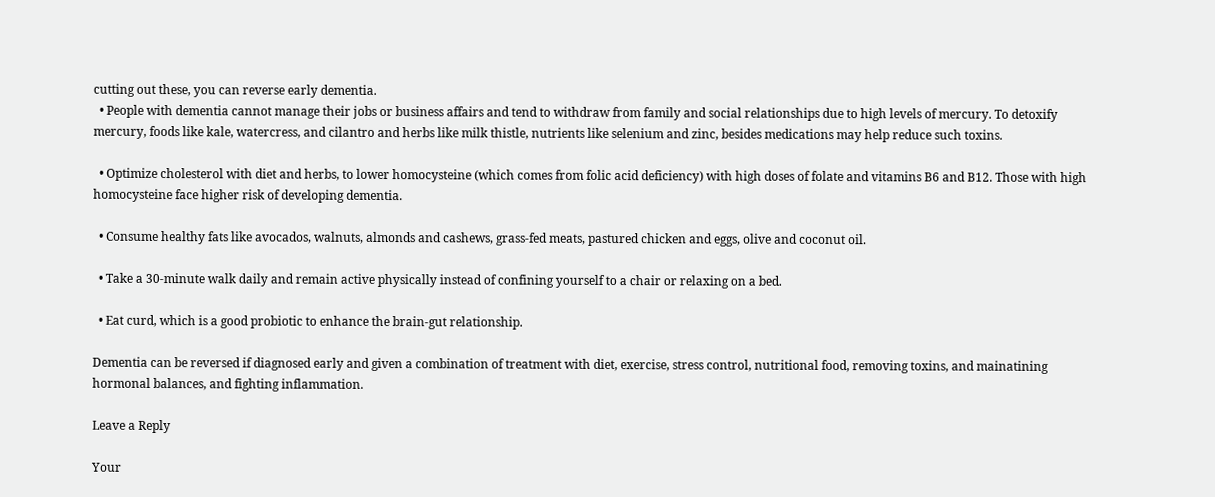cutting out these, you can reverse early dementia.
  • People with dementia cannot manage their jobs or business affairs and tend to withdraw from family and social relationships due to high levels of mercury. To detoxify mercury, foods like kale, watercress, and cilantro and herbs like milk thistle, nutrients like selenium and zinc, besides medications may help reduce such toxins.

  • Optimize cholesterol with diet and herbs, to lower homocysteine (which comes from folic acid deficiency) with high doses of folate and vitamins B6 and B12. Those with high homocysteine face higher risk of developing dementia.

  • Consume healthy fats like avocados, walnuts, almonds and cashews, grass-fed meats, pastured chicken and eggs, olive and coconut oil.

  • Take a 30-minute walk daily and remain active physically instead of confining yourself to a chair or relaxing on a bed.

  • Eat curd, which is a good probiotic to enhance the brain-gut relationship.

Dementia can be reversed if diagnosed early and given a combination of treatment with diet, exercise, stress control, nutritional food, removing toxins, and mainatining hormonal balances, and fighting inflammation.

Leave a Reply

Your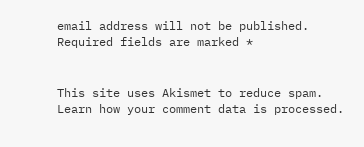email address will not be published. Required fields are marked *


This site uses Akismet to reduce spam. Learn how your comment data is processed.